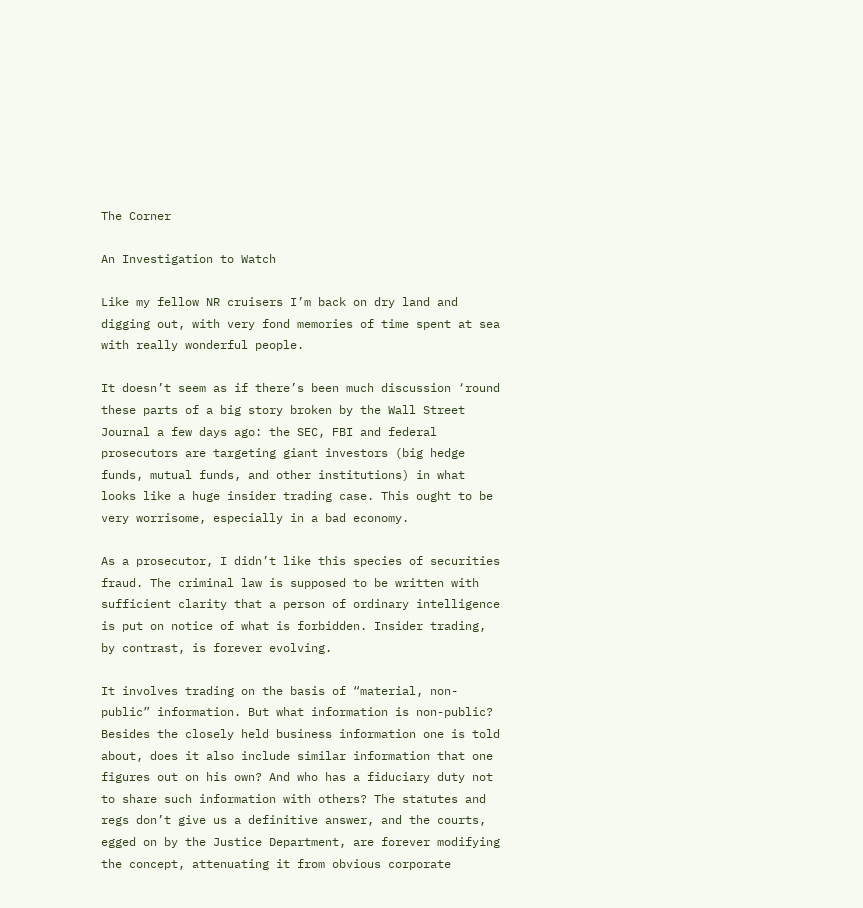The Corner

An Investigation to Watch

Like my fellow NR cruisers I’m back on dry land and digging out, with very fond memories of time spent at sea with really wonderful people.

It doesn’t seem as if there’s been much discussion ‘round these parts of a big story broken by the Wall Street Journal a few days ago: the SEC, FBI and federal prosecutors are targeting giant investors (big hedge funds, mutual funds, and other institutions) in what looks like a huge insider trading case. This ought to be very worrisome, especially in a bad economy.

As a prosecutor, I didn’t like this species of securities fraud. The criminal law is supposed to be written with sufficient clarity that a person of ordinary intelligence is put on notice of what is forbidden. Insider trading, by contrast, is forever evolving.

It involves trading on the basis of “material, non-public” information. But what information is non-public? Besides the closely held business information one is told about, does it also include similar information that one figures out on his own? And who has a fiduciary duty not to share such information with others? The statutes and regs don’t give us a definitive answer, and the courts, egged on by the Justice Department, are forever modifying the concept, attenuating it from obvious corporate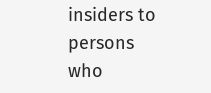insiders to persons who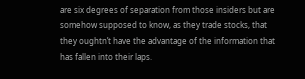are six degrees of separation from those insiders but are somehow supposed to know, as they trade stocks, that they oughtn’t have the advantage of the information that has fallen into their laps.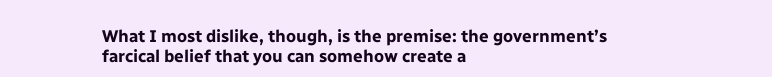What I most dislike, though, is the premise: the government’s farcical belief that you can somehow create a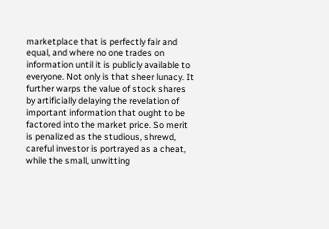marketplace that is perfectly fair and equal, and where no one trades on information until it is publicly available to everyone. Not only is that sheer lunacy. It further warps the value of stock shares by artificially delaying the revelation of important information that ought to be factored into the market price. So merit is penalized as the studious, shrewd, careful investor is portrayed as a cheat, while the small, unwitting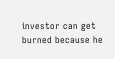investor can get burned because he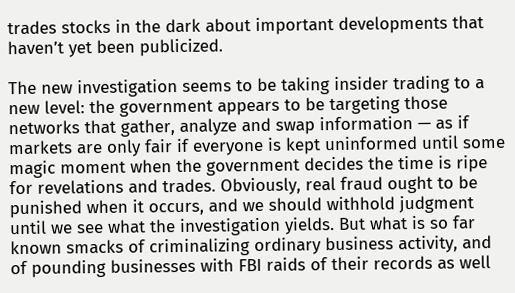trades stocks in the dark about important developments that haven’t yet been publicized.

The new investigation seems to be taking insider trading to a new level: the government appears to be targeting those networks that gather, analyze and swap information — as if markets are only fair if everyone is kept uninformed until some magic moment when the government decides the time is ripe for revelations and trades. Obviously, real fraud ought to be punished when it occurs, and we should withhold judgment until we see what the investigation yields. But what is so far known smacks of criminalizing ordinary business activity, and of pounding businesses with FBI raids of their records as well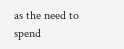as the need to spend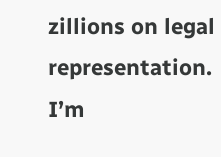zillions on legal representation. I’m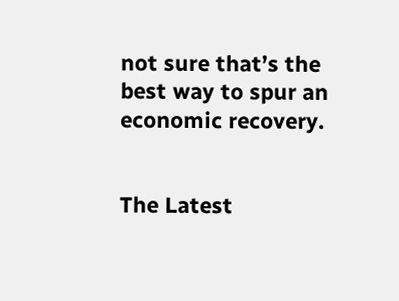not sure that’s the best way to spur an economic recovery.


The Latest